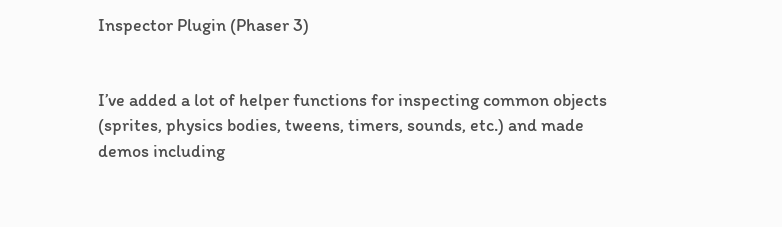Inspector Plugin (Phaser 3)


I’ve added a lot of helper functions for inspecting common objects (sprites, physics bodies, tweens, timers, sounds, etc.) and made demos including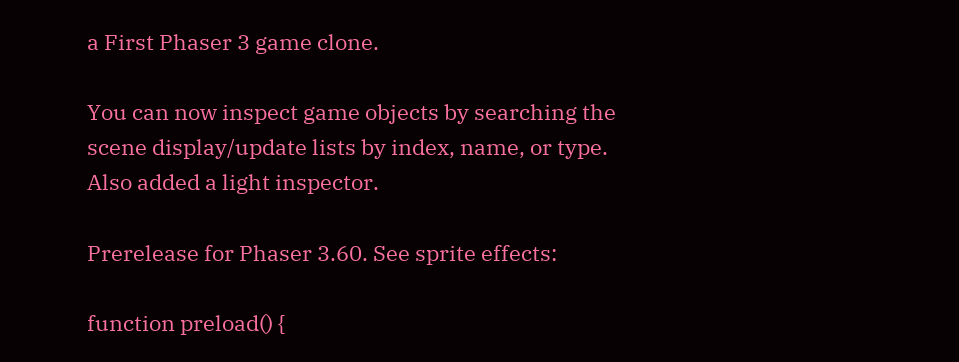a First Phaser 3 game clone.

You can now inspect game objects by searching the scene display/update lists by index, name, or type. Also added a light inspector.

Prerelease for Phaser 3.60. See sprite effects:

function preload() {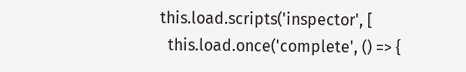this.load.scripts('inspector', [
  this.load.once('complete', () => {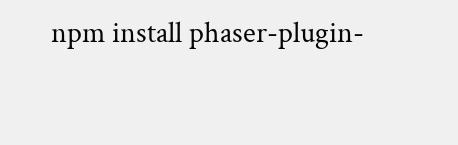npm install phaser-plugin-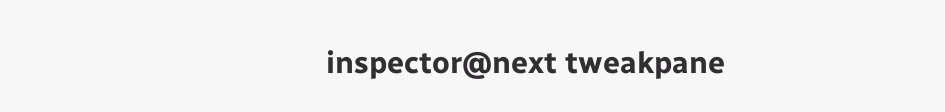inspector@next tweakpane